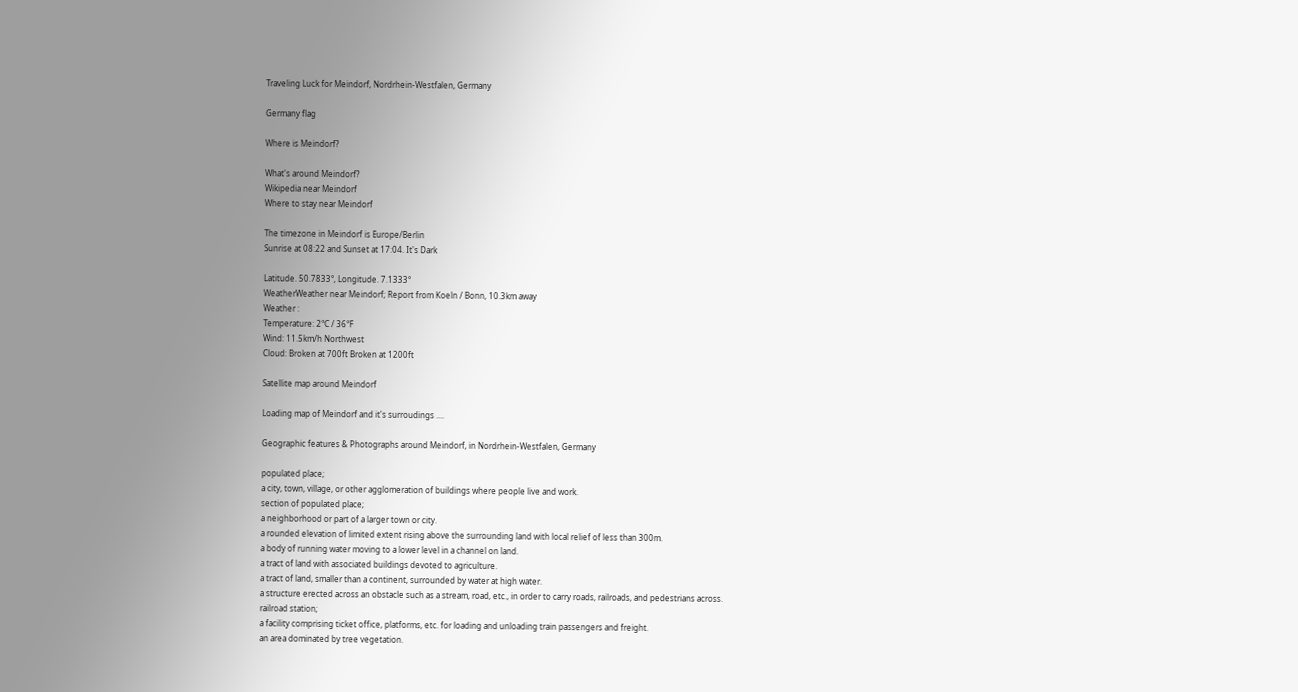Traveling Luck for Meindorf, Nordrhein-Westfalen, Germany

Germany flag

Where is Meindorf?

What's around Meindorf?
Wikipedia near Meindorf
Where to stay near Meindorf

The timezone in Meindorf is Europe/Berlin
Sunrise at 08:22 and Sunset at 17:04. It's Dark

Latitude. 50.7833°, Longitude. 7.1333°
WeatherWeather near Meindorf; Report from Koeln / Bonn, 10.3km away
Weather :
Temperature: 2°C / 36°F
Wind: 11.5km/h Northwest
Cloud: Broken at 700ft Broken at 1200ft

Satellite map around Meindorf

Loading map of Meindorf and it's surroudings ....

Geographic features & Photographs around Meindorf, in Nordrhein-Westfalen, Germany

populated place;
a city, town, village, or other agglomeration of buildings where people live and work.
section of populated place;
a neighborhood or part of a larger town or city.
a rounded elevation of limited extent rising above the surrounding land with local relief of less than 300m.
a body of running water moving to a lower level in a channel on land.
a tract of land with associated buildings devoted to agriculture.
a tract of land, smaller than a continent, surrounded by water at high water.
a structure erected across an obstacle such as a stream, road, etc., in order to carry roads, railroads, and pedestrians across.
railroad station;
a facility comprising ticket office, platforms, etc. for loading and unloading train passengers and freight.
an area dominated by tree vegetation.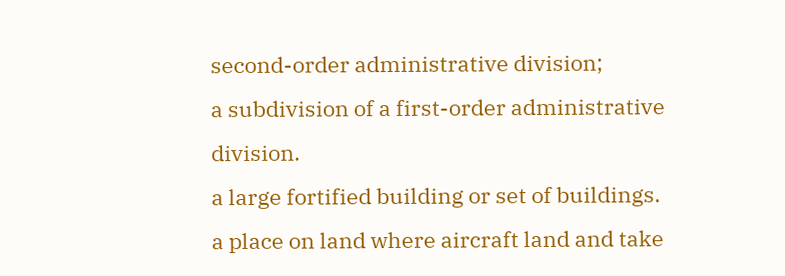second-order administrative division;
a subdivision of a first-order administrative division.
a large fortified building or set of buildings.
a place on land where aircraft land and take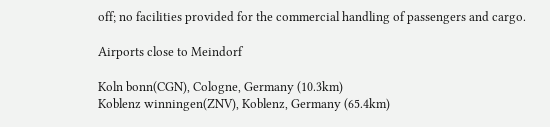off; no facilities provided for the commercial handling of passengers and cargo.

Airports close to Meindorf

Koln bonn(CGN), Cologne, Germany (10.3km)
Koblenz winningen(ZNV), Koblenz, Germany (65.4km)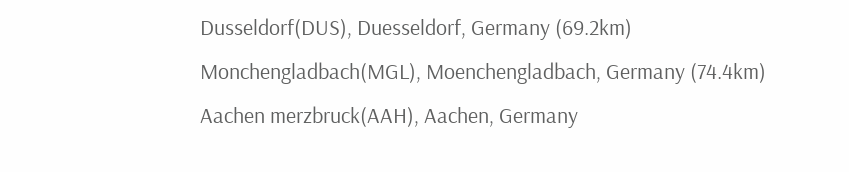Dusseldorf(DUS), Duesseldorf, Germany (69.2km)
Monchengladbach(MGL), Moenchengladbach, Germany (74.4km)
Aachen merzbruck(AAH), Aachen, Germany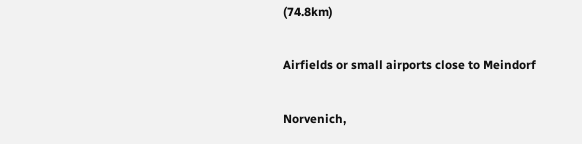(74.8km)

Airfields or small airports close to Meindorf

Norvenich,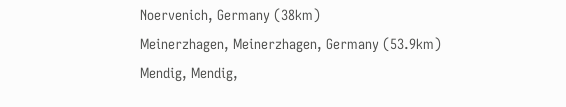Noervenich, Germany (38km)
Meinerzhagen, Meinerzhagen, Germany (53.9km)
Mendig, Mendig,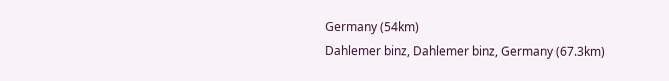Germany (54km)
Dahlemer binz, Dahlemer binz, Germany (67.3km)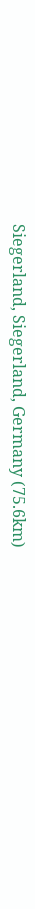Siegerland, Siegerland, Germany (75.6km)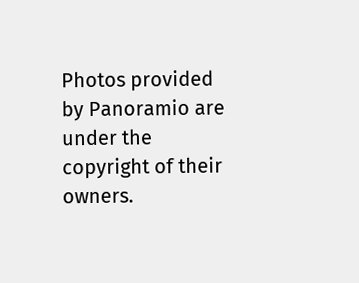Photos provided by Panoramio are under the copyright of their owners.